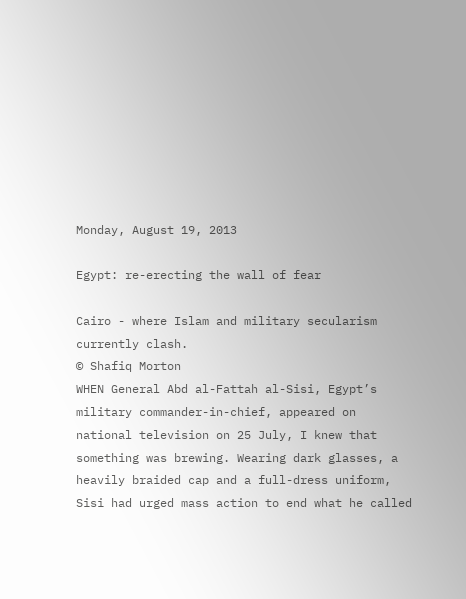Monday, August 19, 2013

Egypt: re-erecting the wall of fear

Cairo - where Islam and military secularism currently clash.
© Shafiq Morton
WHEN General Abd al-Fattah al-Sisi, Egypt’s military commander-in-chief, appeared on national television on 25 July, I knew that something was brewing. Wearing dark glasses, a heavily braided cap and a full-dress uniform, Sisi had urged mass action to end what he called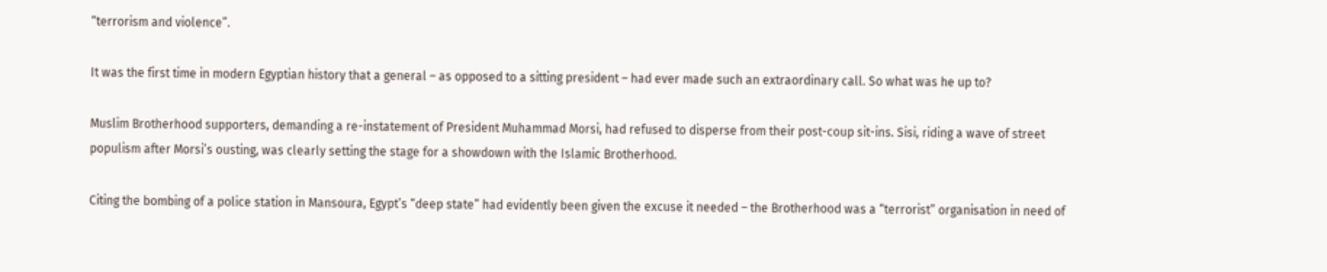“terrorism and violence”.

It was the first time in modern Egyptian history that a general – as opposed to a sitting president – had ever made such an extraordinary call. So what was he up to?

Muslim Brotherhood supporters, demanding a re-instatement of President Muhammad Morsi, had refused to disperse from their post-coup sit-ins. Sisi, riding a wave of street populism after Morsi’s ousting, was clearly setting the stage for a showdown with the Islamic Brotherhood.

Citing the bombing of a police station in Mansoura, Egypt’s “deep state” had evidently been given the excuse it needed – the Brotherhood was a “terrorist” organisation in need of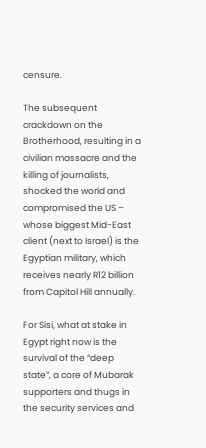censure.

The subsequent crackdown on the Brotherhood, resulting in a civilian massacre and the killing of journalists, shocked the world and compromised the US – whose biggest Mid-East client (next to Israel) is the Egyptian military, which receives nearly R12 billion from Capitol Hill annually.

For Sisi, what at stake in Egypt right now is the survival of the “deep state”, a core of Mubarak supporters and thugs in the security services and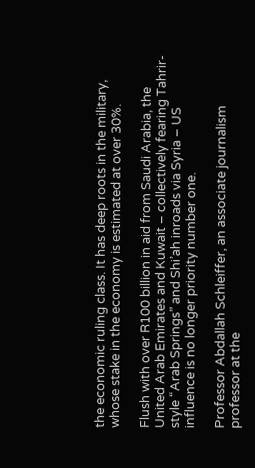the economic ruling class. It has deep roots in the military, whose stake in the economy is estimated at over 30%.

Flush with over R100 billion in aid from Saudi Arabia, the United Arab Emirates and Kuwait – collectively fearing Tahrir-style “Arab Springs” and Shi’ah inroads via Syria – US influence is no longer priority number one.

Professor Abdallah Schleiffer, an associate journalism professor at the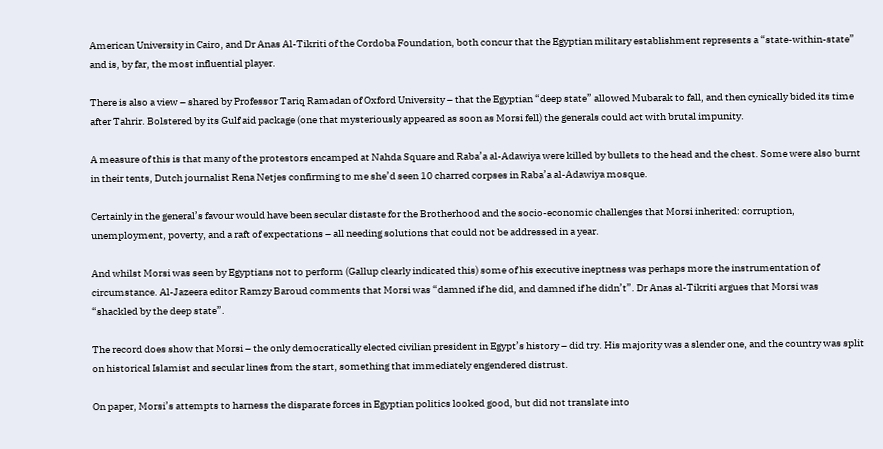American University in Cairo, and Dr Anas Al-Tikriti of the Cordoba Foundation, both concur that the Egyptian military establishment represents a “state-within-state” and is, by far, the most influential player.

There is also a view – shared by Professor Tariq Ramadan of Oxford University – that the Egyptian “deep state” allowed Mubarak to fall, and then cynically bided its time after Tahrir. Bolstered by its Gulf aid package (one that mysteriously appeared as soon as Morsi fell) the generals could act with brutal impunity.

A measure of this is that many of the protestors encamped at Nahda Square and Raba’a al-Adawiya were killed by bullets to the head and the chest. Some were also burnt in their tents, Dutch journalist Rena Netjes confirming to me she’d seen 10 charred corpses in Raba’a al-Adawiya mosque.

Certainly in the general’s favour would have been secular distaste for the Brotherhood and the socio-economic challenges that Morsi inherited: corruption, unemployment, poverty, and a raft of expectations – all needing solutions that could not be addressed in a year.

And whilst Morsi was seen by Egyptians not to perform (Gallup clearly indicated this) some of his executive ineptness was perhaps more the instrumentation of  circumstance. Al-Jazeera editor Ramzy Baroud comments that Morsi was “damned if he did, and damned if he didn’t”. Dr Anas al-Tikriti argues that Morsi was “shackled by the deep state”.

The record does show that Morsi – the only democratically elected civilian president in Egypt’s history – did try. His majority was a slender one, and the country was split on historical Islamist and secular lines from the start, something that immediately engendered distrust.

On paper, Morsi’s attempts to harness the disparate forces in Egyptian politics looked good, but did not translate into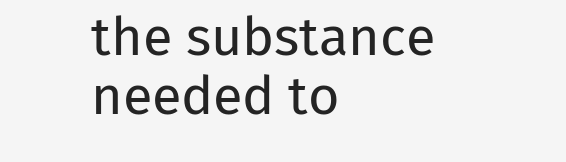the substance needed to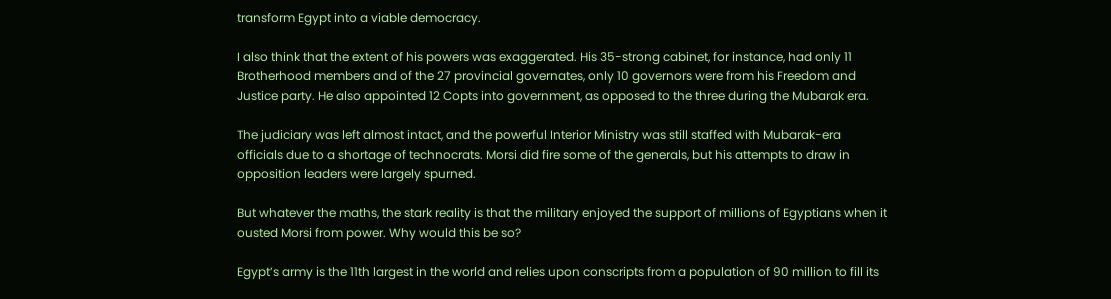transform Egypt into a viable democracy.

I also think that the extent of his powers was exaggerated. His 35-strong cabinet, for instance, had only 11 Brotherhood members and of the 27 provincial governates, only 10 governors were from his Freedom and Justice party. He also appointed 12 Copts into government, as opposed to the three during the Mubarak era.

The judiciary was left almost intact, and the powerful Interior Ministry was still staffed with Mubarak-era officials due to a shortage of technocrats. Morsi did fire some of the generals, but his attempts to draw in opposition leaders were largely spurned.

But whatever the maths, the stark reality is that the military enjoyed the support of millions of Egyptians when it ousted Morsi from power. Why would this be so?

Egypt’s army is the 11th largest in the world and relies upon conscripts from a population of 90 million to fill its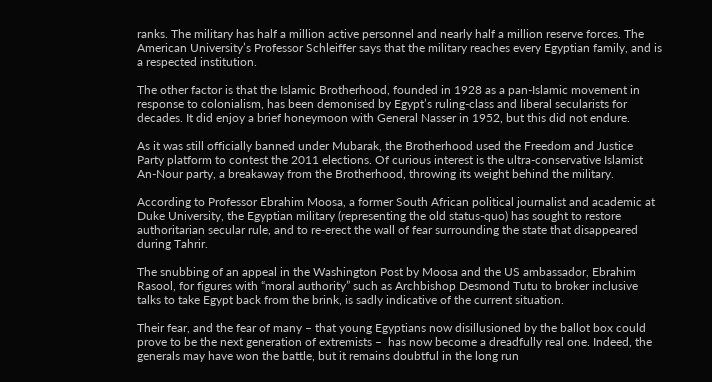ranks. The military has half a million active personnel and nearly half a million reserve forces. The American University’s Professor Schleiffer says that the military reaches every Egyptian family, and is a respected institution.

The other factor is that the Islamic Brotherhood, founded in 1928 as a pan-Islamic movement in response to colonialism, has been demonised by Egypt’s ruling-class and liberal secularists for decades. It did enjoy a brief honeymoon with General Nasser in 1952, but this did not endure.

As it was still officially banned under Mubarak, the Brotherhood used the Freedom and Justice Party platform to contest the 2011 elections. Of curious interest is the ultra-conservative Islamist An-Nour party, a breakaway from the Brotherhood, throwing its weight behind the military.

According to Professor Ebrahim Moosa, a former South African political journalist and academic at Duke University, the Egyptian military (representing the old status-quo) has sought to restore authoritarian secular rule, and to re-erect the wall of fear surrounding the state that disappeared during Tahrir.

The snubbing of an appeal in the Washington Post by Moosa and the US ambassador, Ebrahim Rasool, for figures with “moral authority” such as Archbishop Desmond Tutu to broker inclusive talks to take Egypt back from the brink, is sadly indicative of the current situation.

Their fear, and the fear of many – that young Egyptians now disillusioned by the ballot box could prove to be the next generation of extremists –  has now become a dreadfully real one. Indeed, the generals may have won the battle, but it remains doubtful in the long run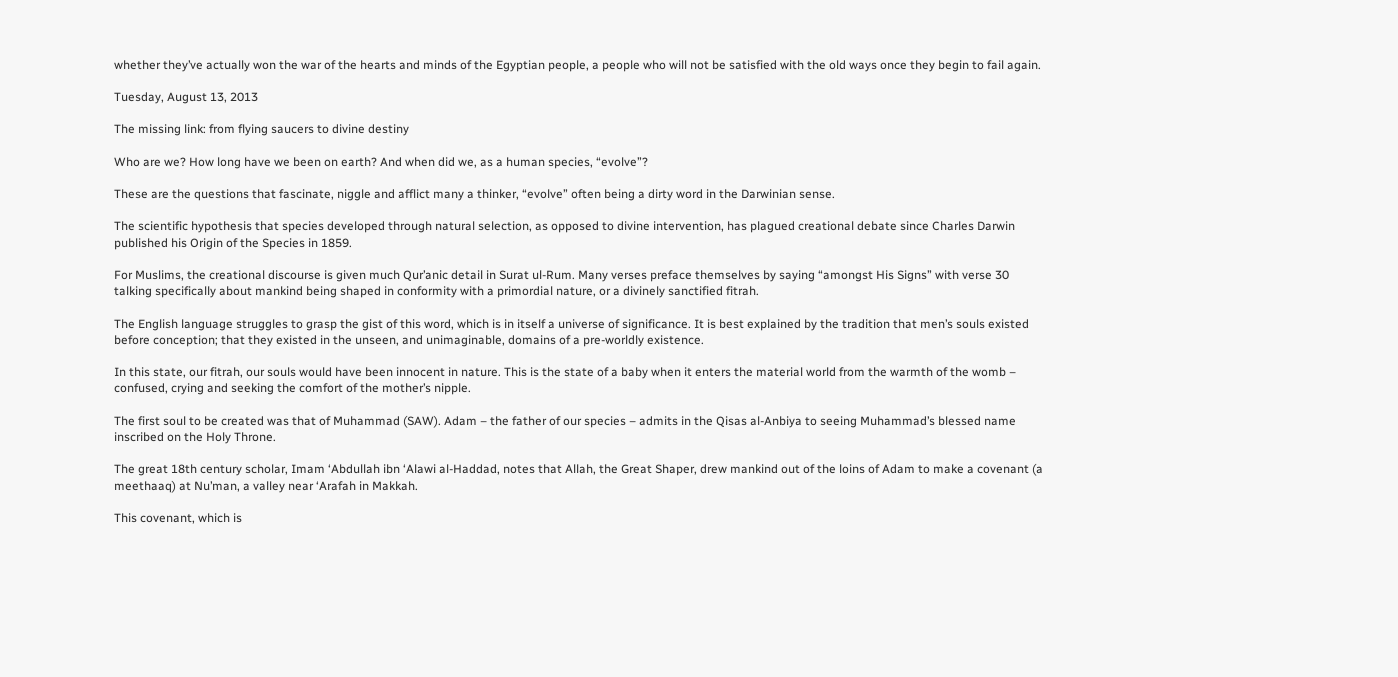whether they’ve actually won the war of the hearts and minds of the Egyptian people, a people who will not be satisfied with the old ways once they begin to fail again.

Tuesday, August 13, 2013

The missing link: from flying saucers to divine destiny

Who are we? How long have we been on earth? And when did we, as a human species, “evolve”?

These are the questions that fascinate, niggle and afflict many a thinker, “evolve” often being a dirty word in the Darwinian sense.

The scientific hypothesis that species developed through natural selection, as opposed to divine intervention, has plagued creational debate since Charles Darwin published his Origin of the Species in 1859.

For Muslims, the creational discourse is given much Qur’anic detail in Surat ul-Rum. Many verses preface themselves by saying “amongst His Signs” with verse 30 talking specifically about mankind being shaped in conformity with a primordial nature, or a divinely sanctified fitrah.

The English language struggles to grasp the gist of this word, which is in itself a universe of significance. It is best explained by the tradition that men’s souls existed before conception; that they existed in the unseen, and unimaginable, domains of a pre-worldly existence.

In this state, our fitrah, our souls would have been innocent in nature. This is the state of a baby when it enters the material world from the warmth of the womb – confused, crying and seeking the comfort of the mother’s nipple.

The first soul to be created was that of Muhammad (SAW). Adam – the father of our species – admits in the Qisas al-Anbiya to seeing Muhammad’s blessed name inscribed on the Holy Throne.

The great 18th century scholar, Imam ‘Abdullah ibn ‘Alawi al-Haddad, notes that Allah, the Great Shaper, drew mankind out of the loins of Adam to make a covenant (a meethaaq) at Nu’man, a valley near ‘Arafah in Makkah.

This covenant, which is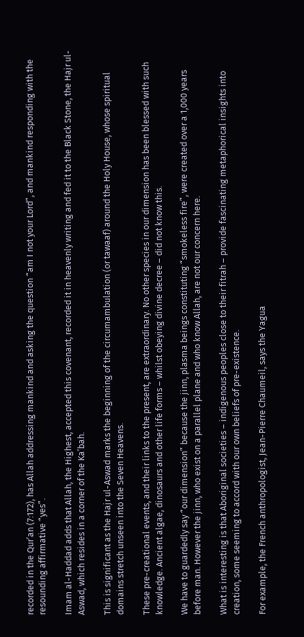recorded in the Qur’an (7:172), has Allah addressing mankind and asking the question “am I not your Lord”, and mankind responding with the resounding affirmative “yes”.

Imam al-Haddad adds that Allah, the Highest, accepted this covenant, recorded it in heavenly writing and fed it to the Black Stone, the Hajr ul-Aswad, which resides in a corner of the Ka’bah.

This is significant as the Hajr ul-Aswad marks the beginning of the circumambulation (or tawaaf) around the Holy House, whose spiritual domains stretch unseen into the Seven Heavens.

These pre-creational events, and their links to the present, are extraordinary. No other species in our dimension has been blessed with such knowledge. Ancient algae, dinosaurs and other life forms – whilst obeying divine decree – did not know this.

We have to guardedly say “our dimension” because the jinn, plasma beings constituting “smokeless fire”, were created over a 1,000 years before man. However the jinn, who exist on a parallel plane and who know Allah, are not our concern here.

What is interesting is that Aboriginal societies – indigenous peoples close to their fitrah – provide fascinating metaphorical insights into creation, some seeming to accord with our own beliefs of pre-existence.

For example, the French anthropologist, Jean-Pierre Chaumeil, says the Yagua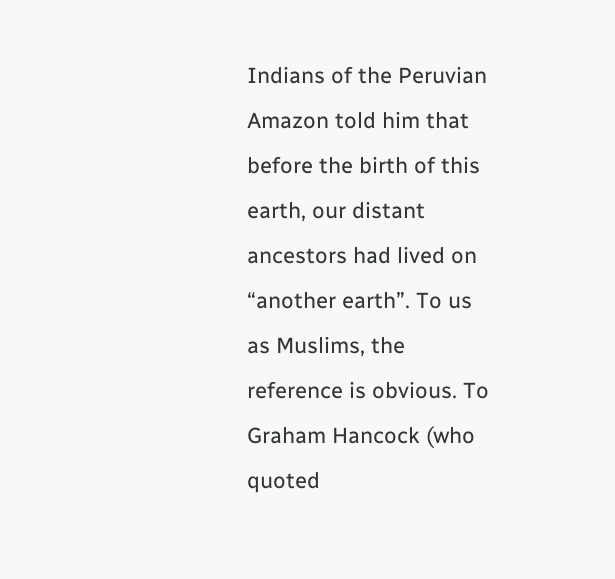Indians of the Peruvian Amazon told him that before the birth of this earth, our distant ancestors had lived on “another earth”. To us as Muslims, the reference is obvious. To Graham Hancock (who quoted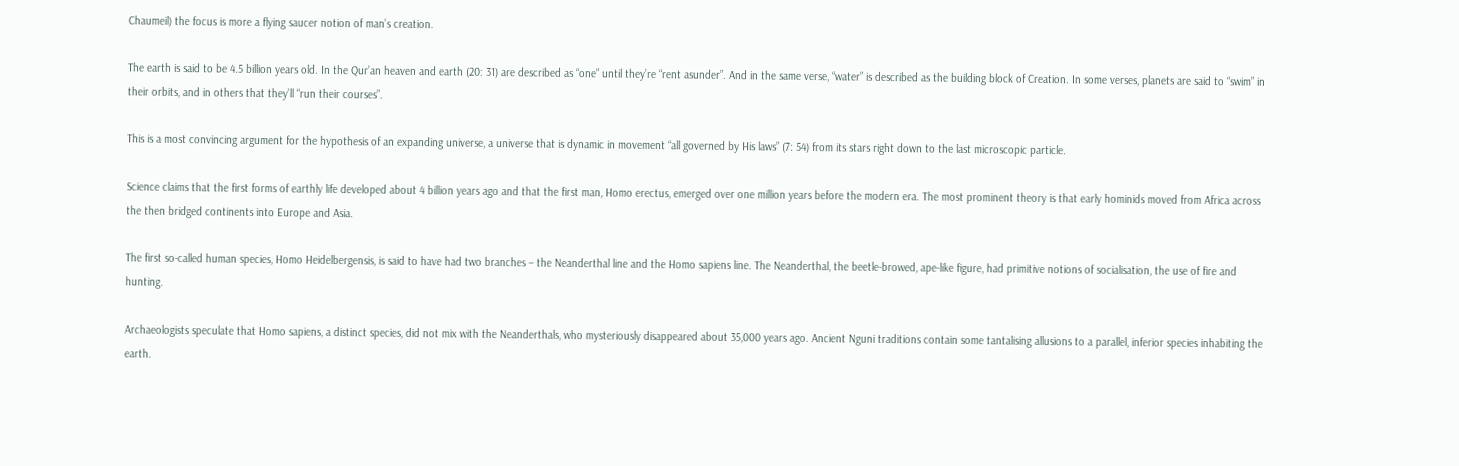Chaumeil) the focus is more a flying saucer notion of man’s creation.

The earth is said to be 4.5 billion years old. In the Qur’an heaven and earth (20: 31) are described as “one” until they’re “rent asunder”. And in the same verse, “water” is described as the building block of Creation. In some verses, planets are said to “swim” in their orbits, and in others that they’ll “run their courses”.

This is a most convincing argument for the hypothesis of an expanding universe, a universe that is dynamic in movement “all governed by His laws” (7: 54) from its stars right down to the last microscopic particle.

Science claims that the first forms of earthly life developed about 4 billion years ago and that the first man, Homo erectus, emerged over one million years before the modern era. The most prominent theory is that early hominids moved from Africa across the then bridged continents into Europe and Asia.

The first so-called human species, Homo Heidelbergensis, is said to have had two branches – the Neanderthal line and the Homo sapiens line. The Neanderthal, the beetle-browed, ape-like figure, had primitive notions of socialisation, the use of fire and hunting.

Archaeologists speculate that Homo sapiens, a distinct species, did not mix with the Neanderthals, who mysteriously disappeared about 35,000 years ago. Ancient Nguni traditions contain some tantalising allusions to a parallel, inferior species inhabiting the earth.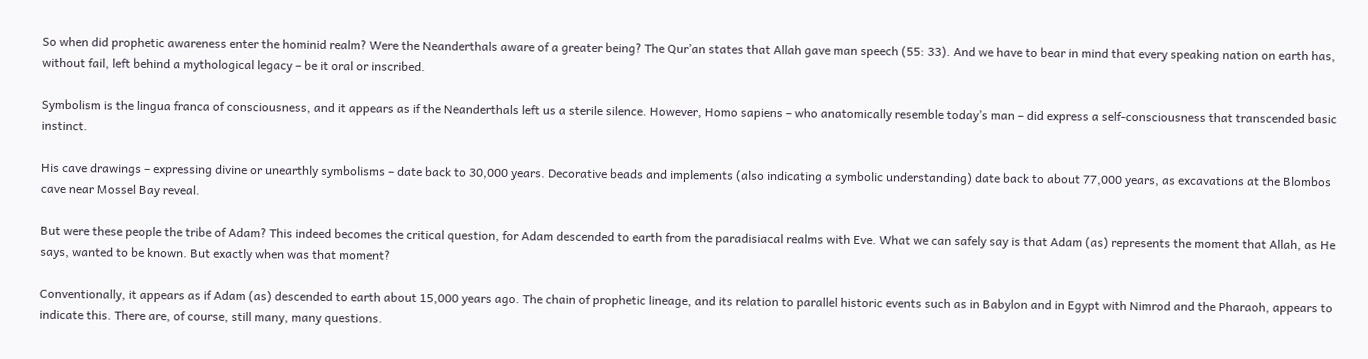So when did prophetic awareness enter the hominid realm? Were the Neanderthals aware of a greater being? The Qur’an states that Allah gave man speech (55: 33). And we have to bear in mind that every speaking nation on earth has, without fail, left behind a mythological legacy – be it oral or inscribed.

Symbolism is the lingua franca of consciousness, and it appears as if the Neanderthals left us a sterile silence. However, Homo sapiens – who anatomically resemble today’s man – did express a self-consciousness that transcended basic instinct.

His cave drawings – expressing divine or unearthly symbolisms – date back to 30,000 years. Decorative beads and implements (also indicating a symbolic understanding) date back to about 77,000 years, as excavations at the Blombos cave near Mossel Bay reveal.

But were these people the tribe of Adam? This indeed becomes the critical question, for Adam descended to earth from the paradisiacal realms with Eve. What we can safely say is that Adam (as) represents the moment that Allah, as He says, wanted to be known. But exactly when was that moment?

Conventionally, it appears as if Adam (as) descended to earth about 15,000 years ago. The chain of prophetic lineage, and its relation to parallel historic events such as in Babylon and in Egypt with Nimrod and the Pharaoh, appears to indicate this. There are, of course, still many, many questions.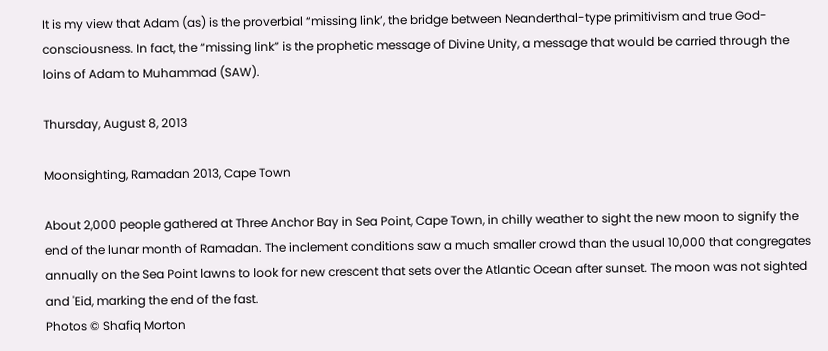It is my view that Adam (as) is the proverbial “missing link’, the bridge between Neanderthal-type primitivism and true God-consciousness. In fact, the “missing link” is the prophetic message of Divine Unity, a message that would be carried through the loins of Adam to Muhammad (SAW).

Thursday, August 8, 2013

Moonsighting, Ramadan 2013, Cape Town

About 2,000 people gathered at Three Anchor Bay in Sea Point, Cape Town, in chilly weather to sight the new moon to signify the end of the lunar month of Ramadan. The inclement conditions saw a much smaller crowd than the usual 10,000 that congregates annually on the Sea Point lawns to look for new crescent that sets over the Atlantic Ocean after sunset. The moon was not sighted and 'Eid, marking the end of the fast.
Photos © Shafiq Morton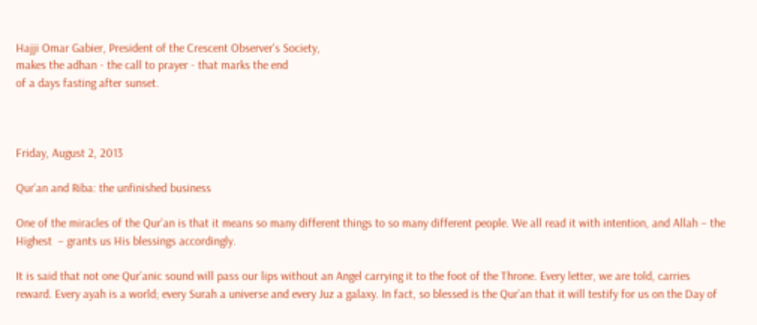Hajji Omar Gabier, President of the Crescent Observer's Society,
makes the adhan - the call to prayer - that marks the end
of a days fasting after sunset.



Friday, August 2, 2013

Qur'an and Riba: the unfinished business

One of the miracles of the Qur’an is that it means so many different things to so many different people. We all read it with intention, and Allah – the Highest  – grants us His blessings accordingly.

It is said that not one Qur’anic sound will pass our lips without an Angel carrying it to the foot of the Throne. Every letter, we are told, carries reward. Every ayah is a world; every Surah a universe and every Juz a galaxy. In fact, so blessed is the Qur’an that it will testify for us on the Day of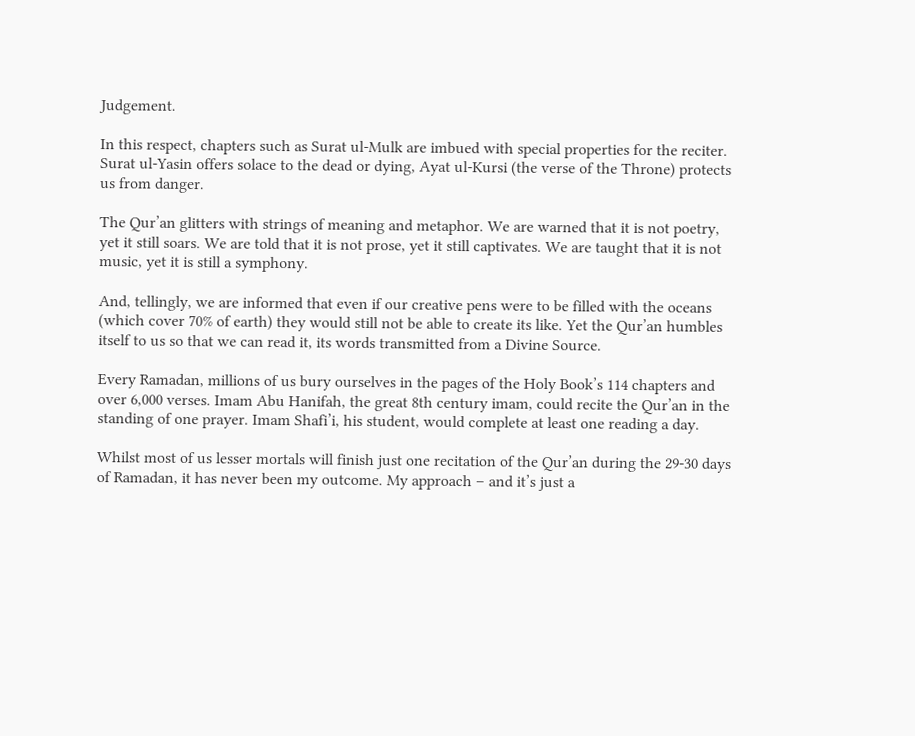Judgement.

In this respect, chapters such as Surat ul-Mulk are imbued with special properties for the reciter. Surat ul-Yasin offers solace to the dead or dying, Ayat ul-Kursi (the verse of the Throne) protects us from danger.

The Qur’an glitters with strings of meaning and metaphor. We are warned that it is not poetry, yet it still soars. We are told that it is not prose, yet it still captivates. We are taught that it is not music, yet it is still a symphony.

And, tellingly, we are informed that even if our creative pens were to be filled with the oceans (which cover 70% of earth) they would still not be able to create its like. Yet the Qur’an humbles itself to us so that we can read it, its words transmitted from a Divine Source.

Every Ramadan, millions of us bury ourselves in the pages of the Holy Book’s 114 chapters and over 6,000 verses. Imam Abu Hanifah, the great 8th century imam, could recite the Qur’an in the standing of one prayer. Imam Shafi’i, his student, would complete at least one reading a day.

Whilst most of us lesser mortals will finish just one recitation of the Qur’an during the 29-30 days of Ramadan, it has never been my outcome. My approach – and it’s just a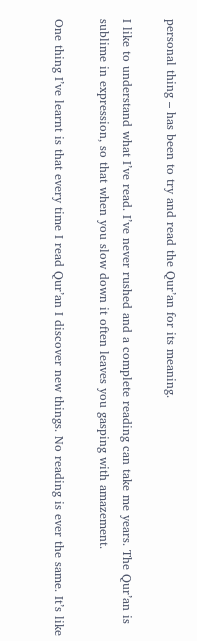personal thing – has been to try and read the Qur’an for its meaning.

I like to understand what I’ve read. I’ve never rushed and a complete reading can take me years. The Qur’an is sublime in expression, so that when you slow down it often leaves you gasping with amazement.

One thing I’ve learnt is that every time I read Qur’an I discover new things. No reading is ever the same. It’s like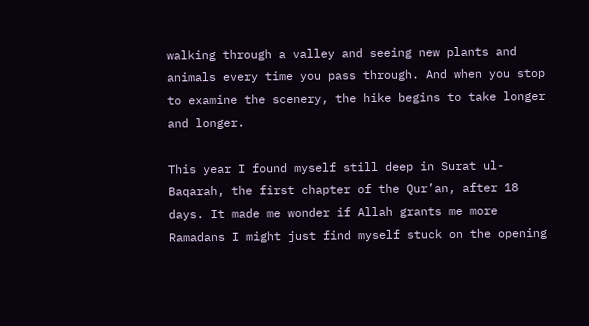walking through a valley and seeing new plants and animals every time you pass through. And when you stop to examine the scenery, the hike begins to take longer and longer.

This year I found myself still deep in Surat ul-Baqarah, the first chapter of the Qur’an, after 18 days. It made me wonder if Allah grants me more Ramadans I might just find myself stuck on the opening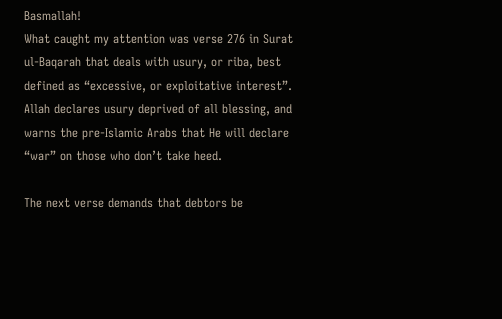Basmallah!
What caught my attention was verse 276 in Surat ul-Baqarah that deals with usury, or riba, best defined as “excessive, or exploitative interest”. Allah declares usury deprived of all blessing, and warns the pre-Islamic Arabs that He will declare “war” on those who don’t take heed.

The next verse demands that debtors be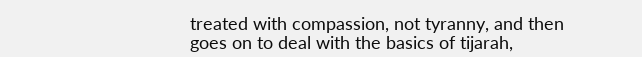treated with compassion, not tyranny, and then goes on to deal with the basics of tijarah,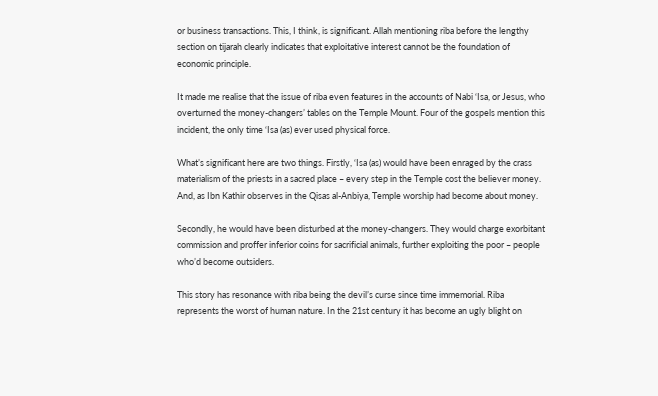or business transactions. This, I think, is significant. Allah mentioning riba before the lengthy section on tijarah clearly indicates that exploitative interest cannot be the foundation of economic principle.

It made me realise that the issue of riba even features in the accounts of Nabi ‘Isa, or Jesus, who overturned the money-changers’ tables on the Temple Mount. Four of the gospels mention this incident, the only time ‘Isa (as) ever used physical force.

What’s significant here are two things. Firstly, ‘Isa (as) would have been enraged by the crass materialism of the priests in a sacred place – every step in the Temple cost the believer money. And, as Ibn Kathir observes in the Qisas al-Anbiya, Temple worship had become about money.

Secondly, he would have been disturbed at the money-changers. They would charge exorbitant commission and proffer inferior coins for sacrificial animals, further exploiting the poor – people who’d become outsiders.

This story has resonance with riba being the devil’s curse since time immemorial. Riba represents the worst of human nature. In the 21st century it has become an ugly blight on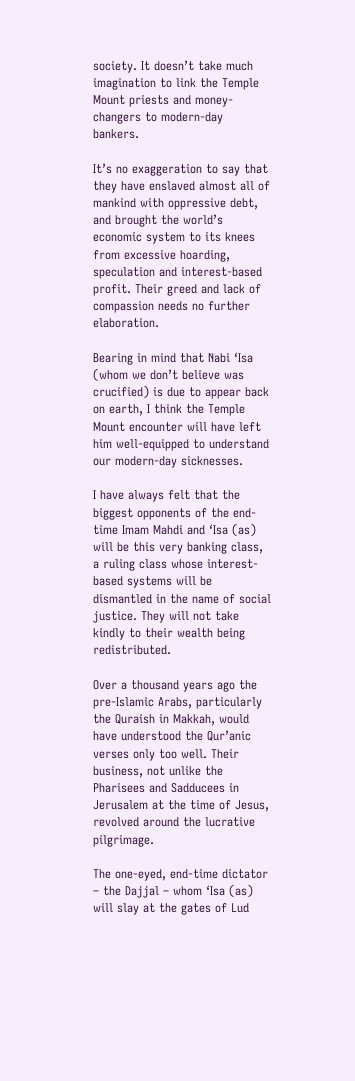society. It doesn’t take much imagination to link the Temple Mount priests and money-changers to modern-day bankers.

It’s no exaggeration to say that they have enslaved almost all of mankind with oppressive debt, and brought the world’s economic system to its knees from excessive hoarding, speculation and interest-based profit. Their greed and lack of compassion needs no further elaboration.

Bearing in mind that Nabi ‘Isa (whom we don’t believe was crucified) is due to appear back on earth, I think the Temple Mount encounter will have left him well-equipped to understand our modern-day sicknesses.

I have always felt that the biggest opponents of the end-time Imam Mahdi and ‘Isa (as) will be this very banking class, a ruling class whose interest-based systems will be dismantled in the name of social justice. They will not take kindly to their wealth being redistributed.

Over a thousand years ago the pre-Islamic Arabs, particularly the Quraish in Makkah, would have understood the Qur’anic verses only too well. Their business, not unlike the Pharisees and Sadducees in Jerusalem at the time of Jesus, revolved around the lucrative pilgrimage.

The one-eyed, end-time dictator – the Dajjal – whom ‘Isa (as) will slay at the gates of Lud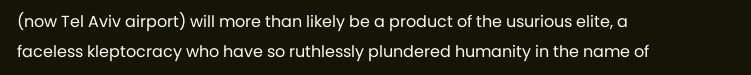(now Tel Aviv airport) will more than likely be a product of the usurious elite, a faceless kleptocracy who have so ruthlessly plundered humanity in the name of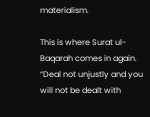materialism.

This is where Surat ul-Baqarah comes in again. “Deal not unjustly and you will not be dealt with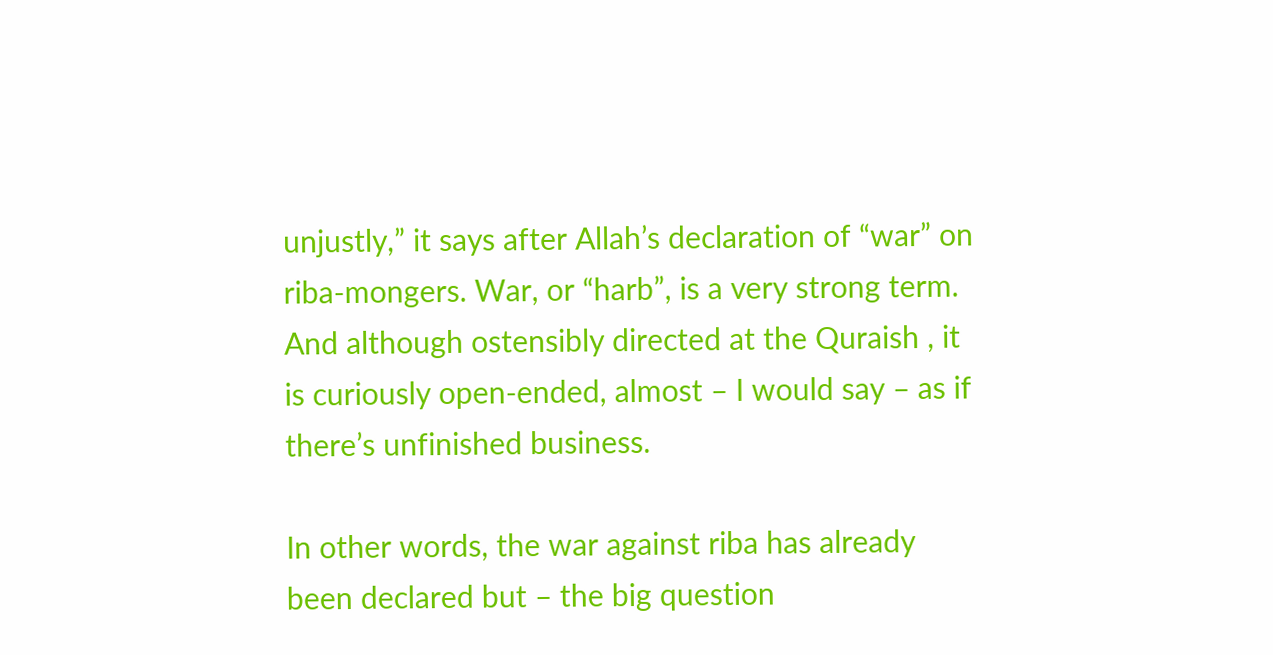unjustly,” it says after Allah’s declaration of “war” on riba-mongers. War, or “harb”, is a very strong term. And although ostensibly directed at the Quraish , it is curiously open-ended, almost – I would say – as if there’s unfinished business.

In other words, the war against riba has already been declared but – the big question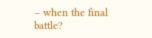– when the final battle?